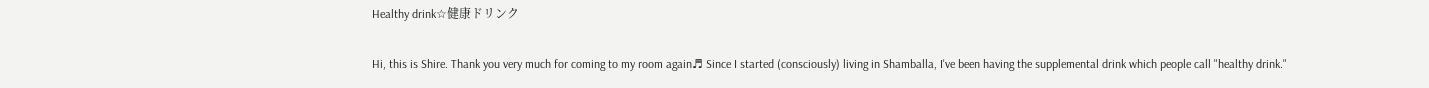Healthy drink☆健康ドリンク

Hi, this is Shire. Thank you very much for coming to my room again♬ Since I started (consciously) living in Shamballa, I've been having the supplemental drink which people call "healthy drink."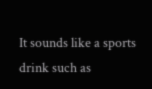It sounds like a sports drink such as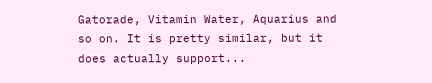Gatorade, Vitamin Water, Aquarius and so on. It is pretty similar, but it does actually support...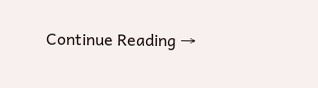Continue Reading →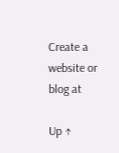Create a website or blog at

Up ↑